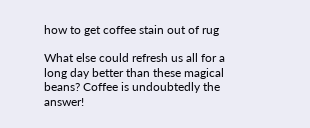how to get coffee stain out of rug

What else could refresh us all for a long day better than these magical beans? Coffee is undoubtedly the answer!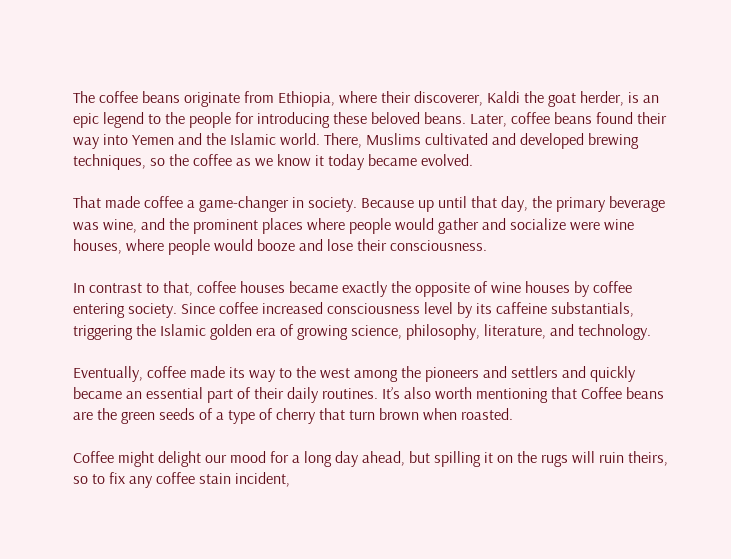The coffee beans originate from Ethiopia, where their discoverer, Kaldi the goat herder, is an epic legend to the people for introducing these beloved beans. Later, coffee beans found their way into Yemen and the Islamic world. There, Muslims cultivated and developed brewing techniques, so the coffee as we know it today became evolved.

That made coffee a game-changer in society. Because up until that day, the primary beverage was wine, and the prominent places where people would gather and socialize were wine houses, where people would booze and lose their consciousness.

In contrast to that, coffee houses became exactly the opposite of wine houses by coffee entering society. Since coffee increased consciousness level by its caffeine substantials, triggering the Islamic golden era of growing science, philosophy, literature, and technology.

Eventually, coffee made its way to the west among the pioneers and settlers and quickly became an essential part of their daily routines. It’s also worth mentioning that Coffee beans are the green seeds of a type of cherry that turn brown when roasted.

Coffee might delight our mood for a long day ahead, but spilling it on the rugs will ruin theirs, so to fix any coffee stain incident,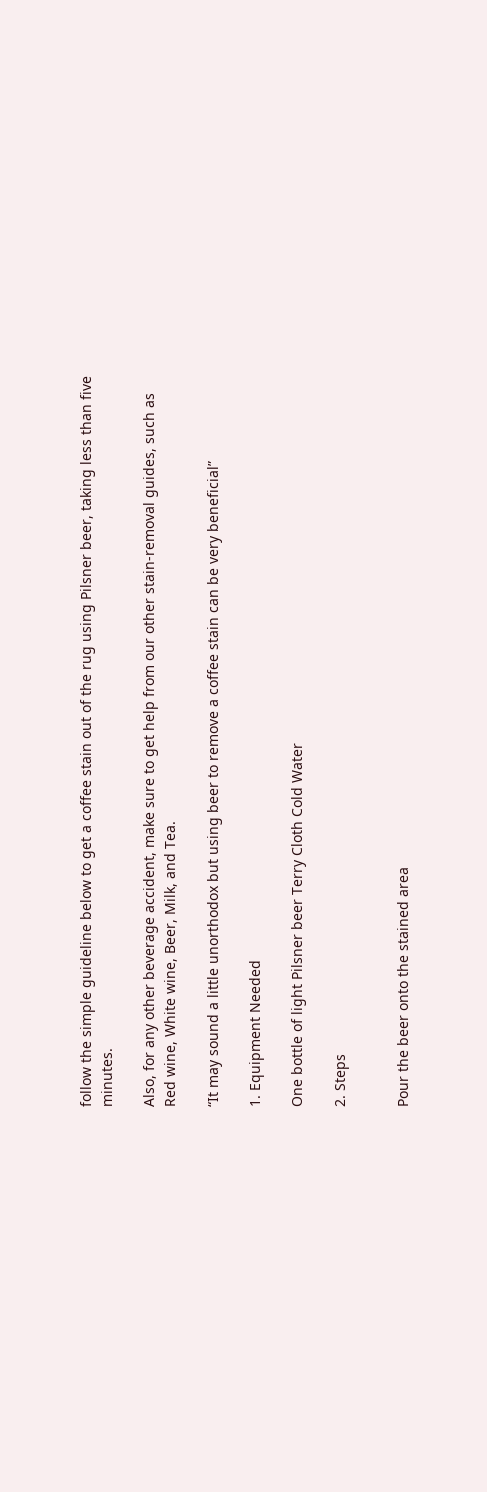follow the simple guideline below to get a coffee stain out of the rug using Pilsner beer, taking less than five minutes.

Also, for any other beverage accident, make sure to get help from our other stain-removal guides, such as Red wine, White wine, Beer, Milk, and Tea.

“It may sound a little unorthodox but using beer to remove a coffee stain can be very beneficial”

1. Equipment Needed

One bottle of light Pilsner beer Terry Cloth Cold Water

2. Steps


Pour the beer onto the stained area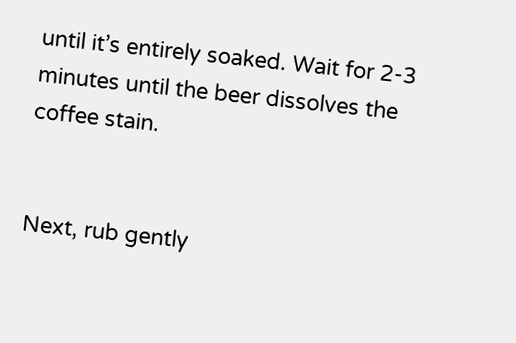until it’s entirely soaked. Wait for 2-3 minutes until the beer dissolves the coffee stain.


Next, rub gently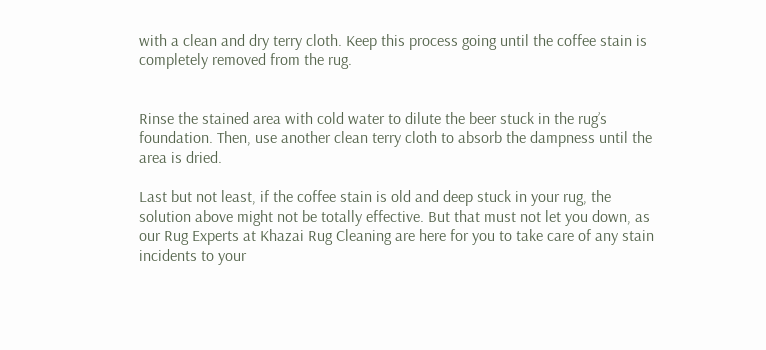with a clean and dry terry cloth. Keep this process going until the coffee stain is completely removed from the rug.


Rinse the stained area with cold water to dilute the beer stuck in the rug’s foundation. Then, use another clean terry cloth to absorb the dampness until the area is dried.

Last but not least, if the coffee stain is old and deep stuck in your rug, the solution above might not be totally effective. But that must not let you down, as our Rug Experts at Khazai Rug Cleaning are here for you to take care of any stain incidents to your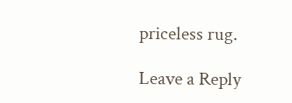priceless rug.

Leave a Reply